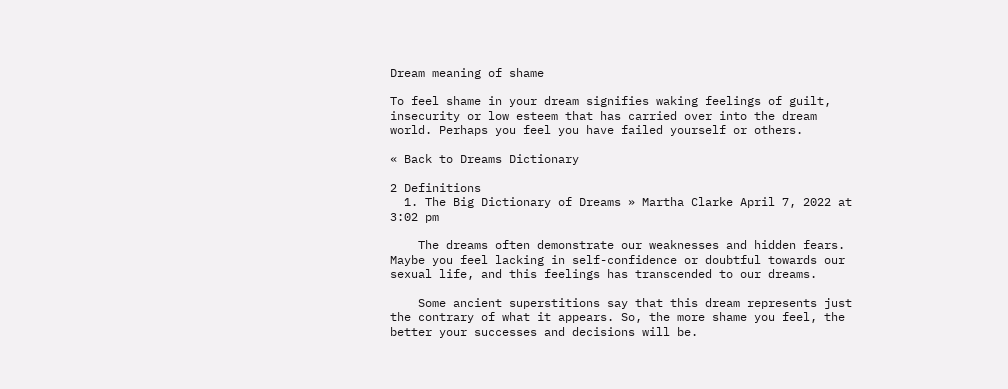Dream meaning of shame

To feel shame in your dream signifies waking feelings of guilt, insecurity or low esteem that has carried over into the dream world. Perhaps you feel you have failed yourself or others.

« Back to Dreams Dictionary

2 Definitions
  1. The Big Dictionary of Dreams » Martha Clarke April 7, 2022 at 3:02 pm

    The dreams often demonstrate our weaknesses and hidden fears. Maybe you feel lacking in self-confidence or doubtful towards our sexual life, and this feelings has transcended to our dreams.

    Some ancient superstitions say that this dream represents just the contrary of what it appears. So, the more shame you feel, the better your successes and decisions will be.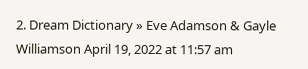2. Dream Dictionary » Eve Adamson & Gayle Williamson April 19, 2022 at 11:57 am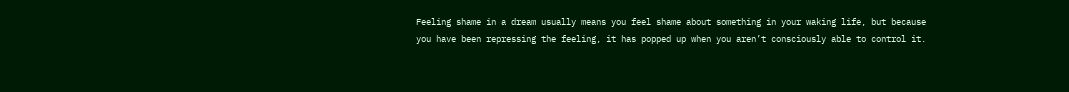Feeling shame in a dream usually means you feel shame about something in your waking life, but because you have been repressing the feeling, it has popped up when you aren’t consciously able to control it.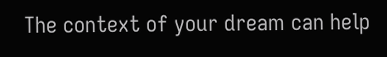The context of your dream can help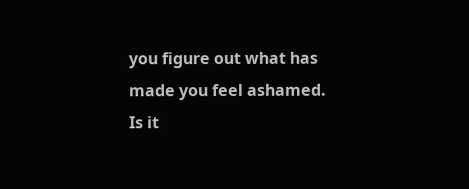you figure out what has made you feel ashamed. Is it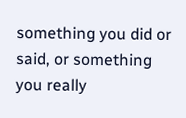something you did or said, or something you really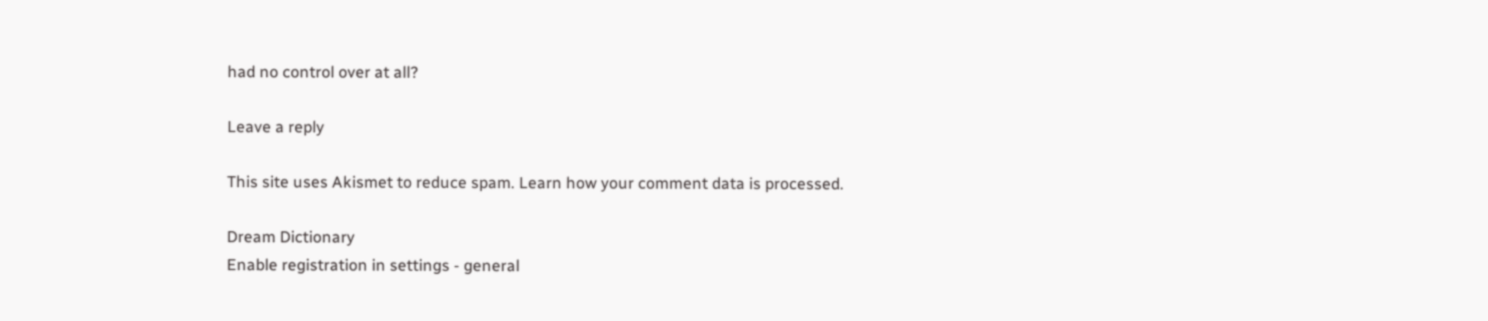had no control over at all?

Leave a reply

This site uses Akismet to reduce spam. Learn how your comment data is processed.

Dream Dictionary
Enable registration in settings - general